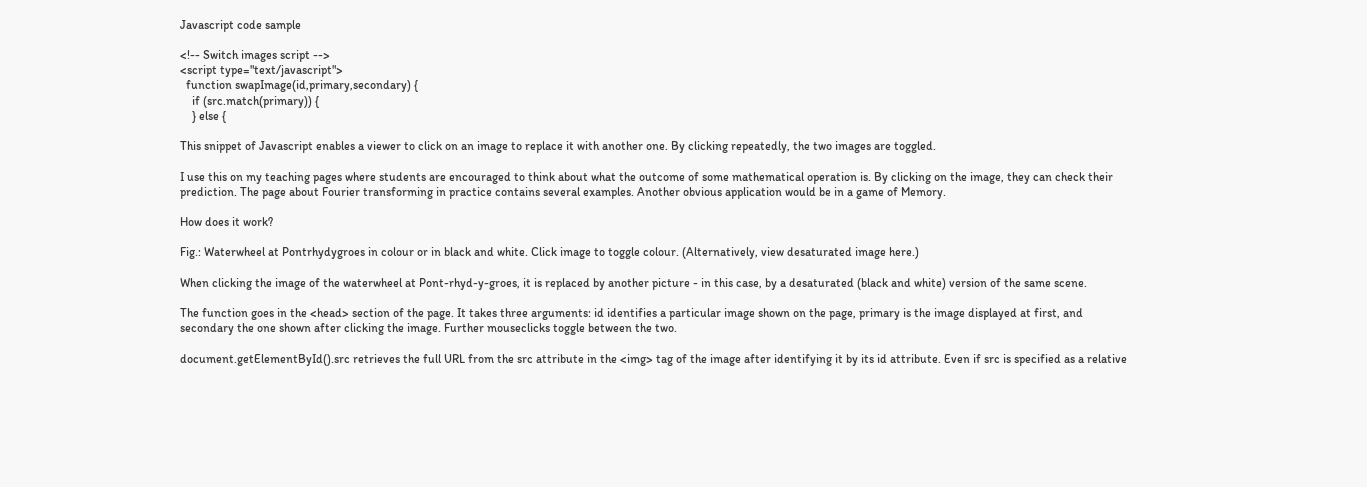Javascript code sample

<!-- Switch images script -->
<script type="text/javascript">
  function swapImage(id,primary,secondary) {
    if (src.match(primary)) {
    } else {

This snippet of Javascript enables a viewer to click on an image to replace it with another one. By clicking repeatedly, the two images are toggled.

I use this on my teaching pages where students are encouraged to think about what the outcome of some mathematical operation is. By clicking on the image, they can check their prediction. The page about Fourier transforming in practice contains several examples. Another obvious application would be in a game of Memory.

How does it work?

Fig.: Waterwheel at Pontrhydygroes in colour or in black and white. Click image to toggle colour. (Alternatively, view desaturated image here.)

When clicking the image of the waterwheel at Pont-rhyd-y-groes, it is replaced by another picture - in this case, by a desaturated (black and white) version of the same scene.

The function goes in the <head> section of the page. It takes three arguments: id identifies a particular image shown on the page, primary is the image displayed at first, and secondary the one shown after clicking the image. Further mouseclicks toggle between the two.

document.getElementById().src retrieves the full URL from the src attribute in the <img> tag of the image after identifying it by its id attribute. Even if src is specified as a relative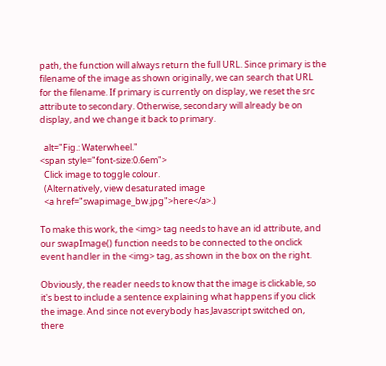path, the function will always return the full URL. Since primary is the filename of the image as shown originally, we can search that URL for the filename. If primary is currently on display, we reset the src attribute to secondary. Otherwise, secondary will already be on display, and we change it back to primary.

  alt="Fig.: Waterwheel."
<span style="font-size:0.6em">
  Click image to toggle colour.
  (Alternatively, view desaturated image
  <a href="swapimage_bw.jpg">here</a>.)

To make this work, the <img> tag needs to have an id attribute, and our swapImage() function needs to be connected to the onclick event handler in the <img> tag, as shown in the box on the right.

Obviously, the reader needs to know that the image is clickable, so it's best to include a sentence explaining what happens if you click the image. And since not everybody has Javascript switched on, there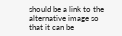should be a link to the alternative image so that it can be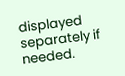displayed separately if needed.